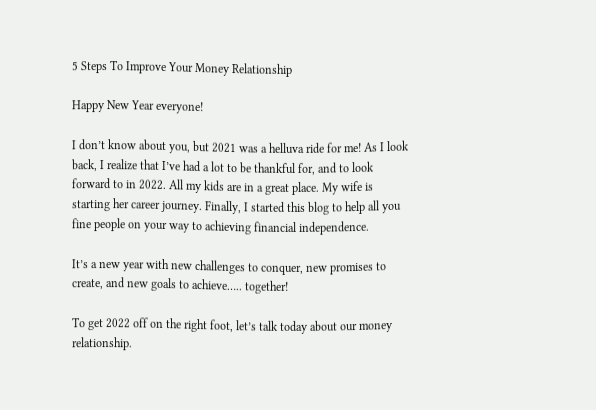5 Steps To Improve Your Money Relationship

Happy New Year everyone!

I don’t know about you, but 2021 was a helluva ride for me! As I look back, I realize that I’ve had a lot to be thankful for, and to look forward to in 2022. All my kids are in a great place. My wife is starting her career journey. Finally, I started this blog to help all you fine people on your way to achieving financial independence.

It’s a new year with new challenges to conquer, new promises to create, and new goals to achieve….. together!

To get 2022 off on the right foot, let’s talk today about our money relationship.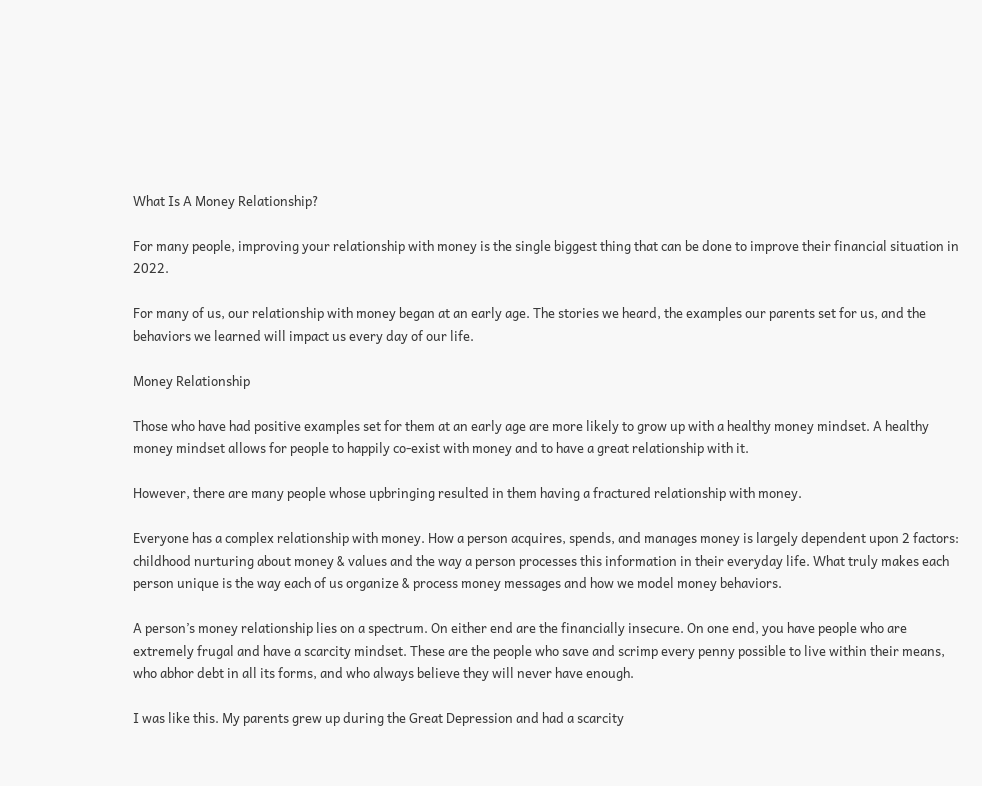What Is A Money Relationship?

For many people, improving your relationship with money is the single biggest thing that can be done to improve their financial situation in 2022.

For many of us, our relationship with money began at an early age. The stories we heard, the examples our parents set for us, and the behaviors we learned will impact us every day of our life.

Money Relationship

Those who have had positive examples set for them at an early age are more likely to grow up with a healthy money mindset. A healthy money mindset allows for people to happily co-exist with money and to have a great relationship with it.

However, there are many people whose upbringing resulted in them having a fractured relationship with money.

Everyone has a complex relationship with money. How a person acquires, spends, and manages money is largely dependent upon 2 factors: childhood nurturing about money & values and the way a person processes this information in their everyday life. What truly makes each person unique is the way each of us organize & process money messages and how we model money behaviors.

A person’s money relationship lies on a spectrum. On either end are the financially insecure. On one end, you have people who are extremely frugal and have a scarcity mindset. These are the people who save and scrimp every penny possible to live within their means, who abhor debt in all its forms, and who always believe they will never have enough.

I was like this. My parents grew up during the Great Depression and had a scarcity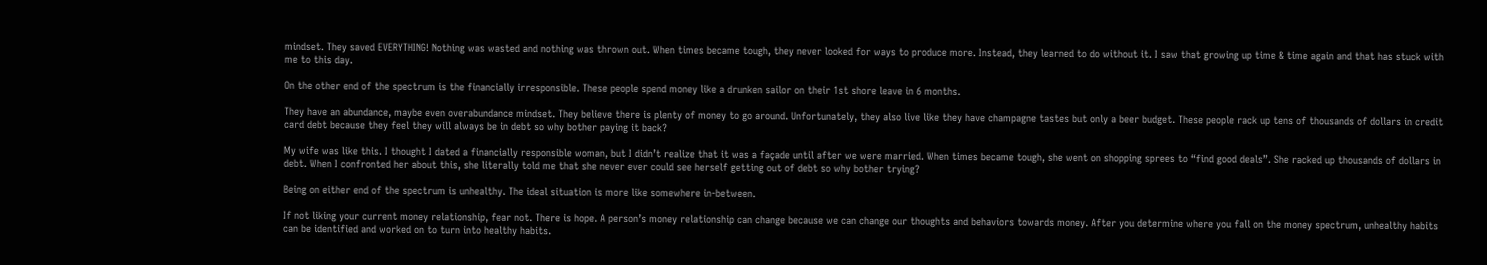mindset. They saved EVERYTHING! Nothing was wasted and nothing was thrown out. When times became tough, they never looked for ways to produce more. Instead, they learned to do without it. I saw that growing up time & time again and that has stuck with me to this day.

On the other end of the spectrum is the financially irresponsible. These people spend money like a drunken sailor on their 1st shore leave in 6 months.

They have an abundance, maybe even overabundance mindset. They believe there is plenty of money to go around. Unfortunately, they also live like they have champagne tastes but only a beer budget. These people rack up tens of thousands of dollars in credit card debt because they feel they will always be in debt so why bother paying it back?

My wife was like this. I thought I dated a financially responsible woman, but I didn’t realize that it was a façade until after we were married. When times became tough, she went on shopping sprees to “find good deals”. She racked up thousands of dollars in debt. When I confronted her about this, she literally told me that she never ever could see herself getting out of debt so why bother trying?

Being on either end of the spectrum is unhealthy. The ideal situation is more like somewhere in-between.

If not liking your current money relationship, fear not. There is hope. A person’s money relationship can change because we can change our thoughts and behaviors towards money. After you determine where you fall on the money spectrum, unhealthy habits can be identified and worked on to turn into healthy habits.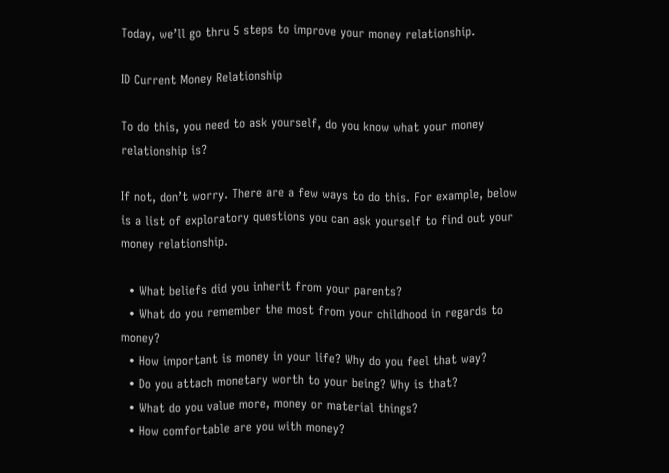Today, we’ll go thru 5 steps to improve your money relationship.

ID Current Money Relationship

To do this, you need to ask yourself, do you know what your money relationship is?

If not, don’t worry. There are a few ways to do this. For example, below is a list of exploratory questions you can ask yourself to find out your money relationship.

  • What beliefs did you inherit from your parents?
  • What do you remember the most from your childhood in regards to money?
  • How important is money in your life? Why do you feel that way?
  • Do you attach monetary worth to your being? Why is that?
  • What do you value more, money or material things?
  • How comfortable are you with money?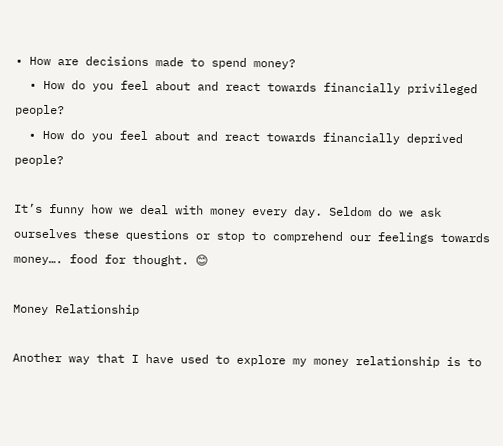• How are decisions made to spend money?
  • How do you feel about and react towards financially privileged people?
  • How do you feel about and react towards financially deprived people?

It’s funny how we deal with money every day. Seldom do we ask ourselves these questions or stop to comprehend our feelings towards money…. food for thought. 😊

Money Relationship

Another way that I have used to explore my money relationship is to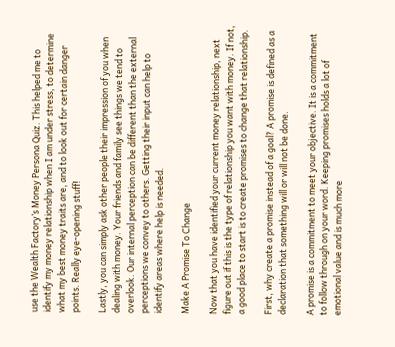use the Wealth Factory’s Money Persona Quiz. This helped me to identify my money relationship when I am under stress, to determine what my best money traits are, and to look out for certain danger points. Really eye-opening stuff!

Lastly, you can simply ask other people their impression of you when dealing with money. Your friends and family see things we tend to overlook. Our internal perception can be different than the external perceptions we convey to others. Getting their input can help to identify areas where help is needed.

Make A Promise To Change

Now that you have identified your current money relationship, next figure out if this is the type of relationship you want with money. If not, a good place to start is to create promises to change that relationship.

First, why create a promise instead of a goal? A promise is defined as a declaration that something will or will not be done.

A promise is a commitment to meet your objective. It is a commitment to follow through on your word. Keeping promises holds a lot of emotional value and is much more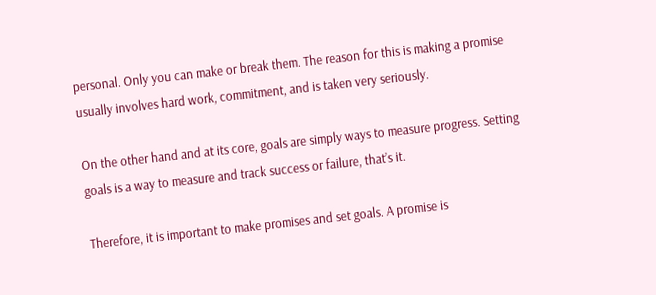personal. Only you can make or break them. The reason for this is making a promise usually involves hard work, commitment, and is taken very seriously.

On the other hand and at its core, goals are simply ways to measure progress. Setting goals is a way to measure and track success or failure, that’s it.

Therefore, it is important to make promises and set goals. A promise is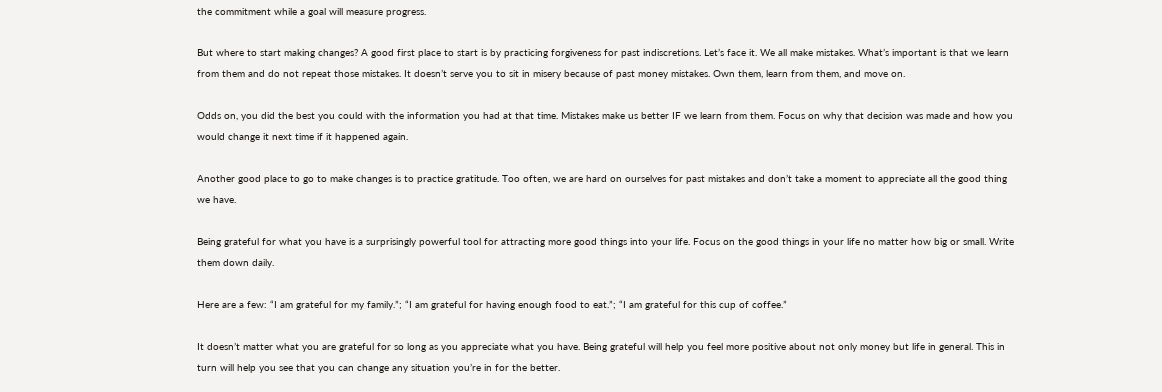the commitment while a goal will measure progress.

But where to start making changes? A good first place to start is by practicing forgiveness for past indiscretions. Let’s face it. We all make mistakes. What’s important is that we learn from them and do not repeat those mistakes. It doesn’t serve you to sit in misery because of past money mistakes. Own them, learn from them, and move on.

Odds on, you did the best you could with the information you had at that time. Mistakes make us better IF we learn from them. Focus on why that decision was made and how you would change it next time if it happened again.

Another good place to go to make changes is to practice gratitude. Too often, we are hard on ourselves for past mistakes and don’t take a moment to appreciate all the good thing we have.

Being grateful for what you have is a surprisingly powerful tool for attracting more good things into your life. Focus on the good things in your life no matter how big or small. Write them down daily.

Here are a few: “I am grateful for my family.”; “I am grateful for having enough food to eat.”; “I am grateful for this cup of coffee.”

It doesn’t matter what you are grateful for so long as you appreciate what you have. Being grateful will help you feel more positive about not only money but life in general. This in turn will help you see that you can change any situation you’re in for the better.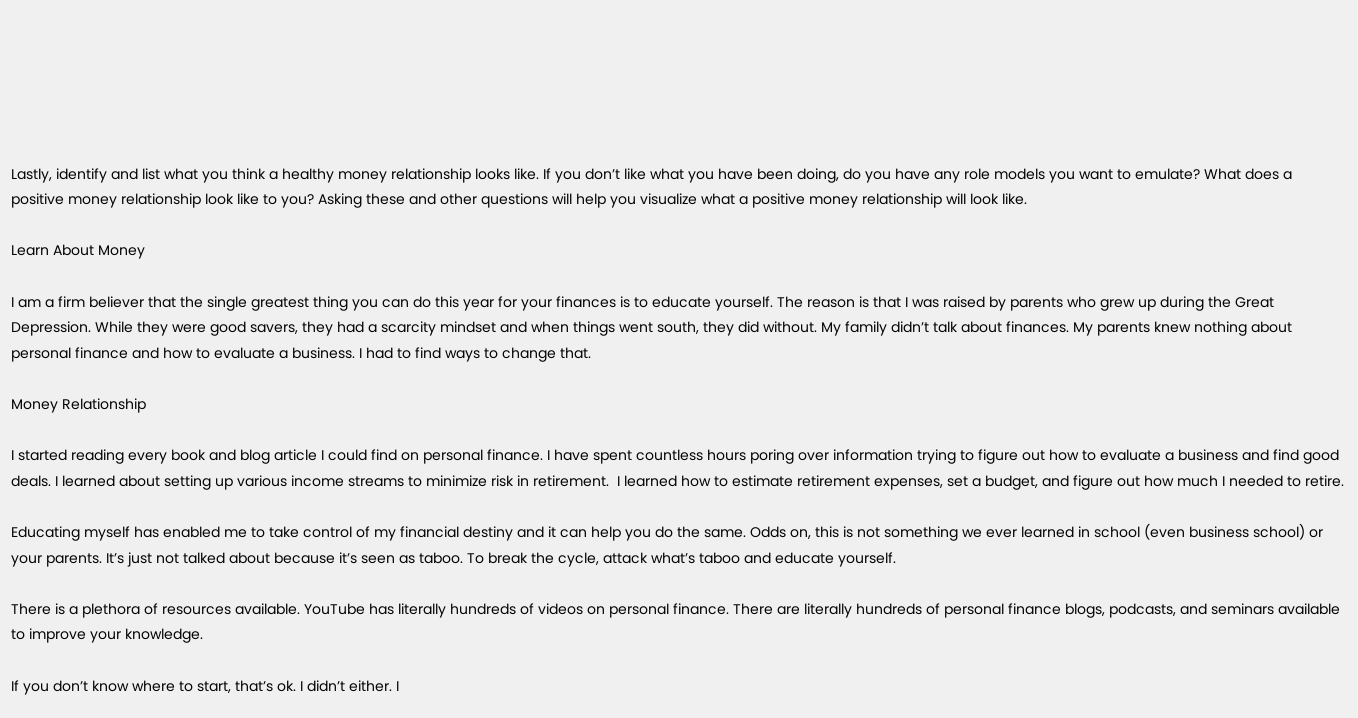Lastly, identify and list what you think a healthy money relationship looks like. If you don’t like what you have been doing, do you have any role models you want to emulate? What does a positive money relationship look like to you? Asking these and other questions will help you visualize what a positive money relationship will look like.

Learn About Money

I am a firm believer that the single greatest thing you can do this year for your finances is to educate yourself. The reason is that I was raised by parents who grew up during the Great Depression. While they were good savers, they had a scarcity mindset and when things went south, they did without. My family didn’t talk about finances. My parents knew nothing about personal finance and how to evaluate a business. I had to find ways to change that.

Money Relationship

I started reading every book and blog article I could find on personal finance. I have spent countless hours poring over information trying to figure out how to evaluate a business and find good deals. I learned about setting up various income streams to minimize risk in retirement.  I learned how to estimate retirement expenses, set a budget, and figure out how much I needed to retire.

Educating myself has enabled me to take control of my financial destiny and it can help you do the same. Odds on, this is not something we ever learned in school (even business school) or your parents. It’s just not talked about because it’s seen as taboo. To break the cycle, attack what’s taboo and educate yourself.

There is a plethora of resources available. YouTube has literally hundreds of videos on personal finance. There are literally hundreds of personal finance blogs, podcasts, and seminars available to improve your knowledge.

If you don’t know where to start, that’s ok. I didn’t either. I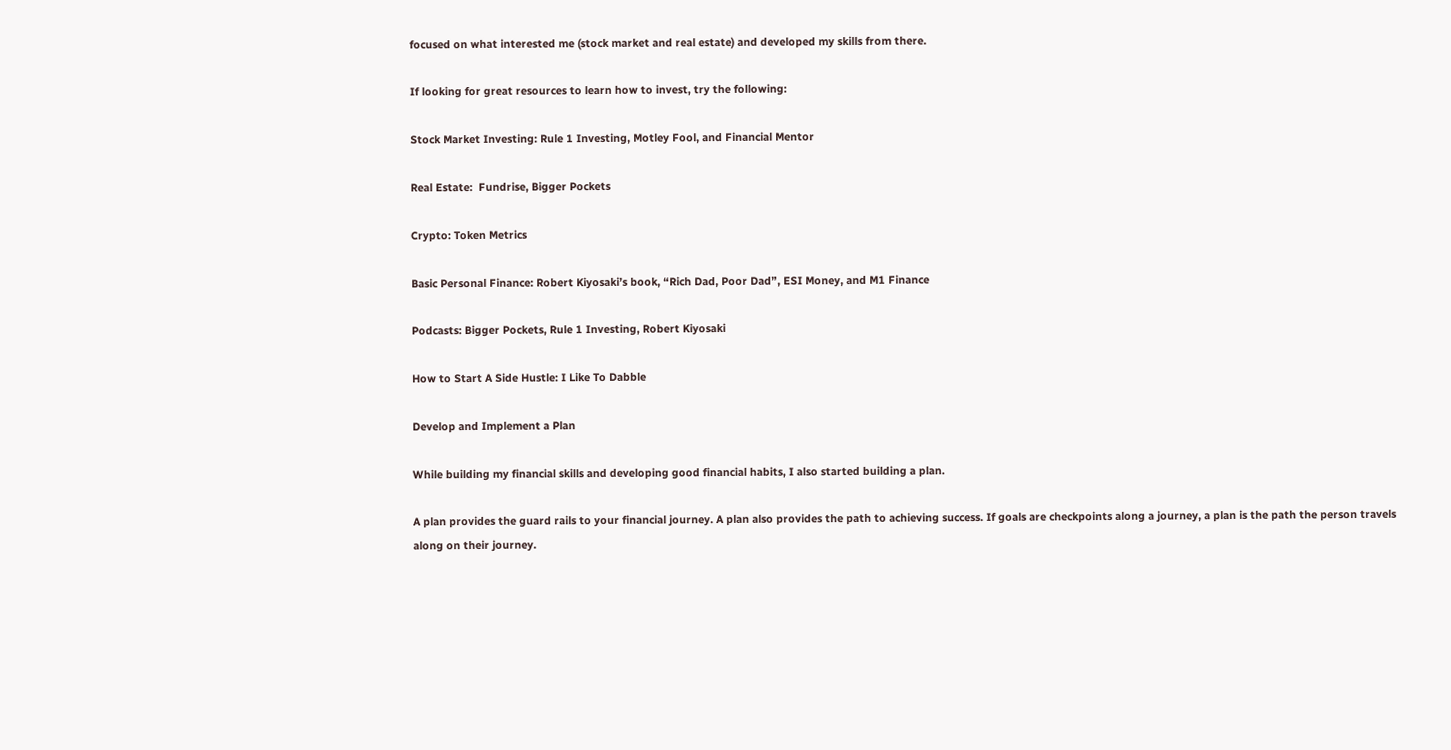focused on what interested me (stock market and real estate) and developed my skills from there.

If looking for great resources to learn how to invest, try the following:

Stock Market Investing: Rule 1 Investing, Motley Fool, and Financial Mentor

Real Estate:  Fundrise, Bigger Pockets

Crypto: Token Metrics

Basic Personal Finance: Robert Kiyosaki’s book, “Rich Dad, Poor Dad”, ESI Money, and M1 Finance

Podcasts: Bigger Pockets, Rule 1 Investing, Robert Kiyosaki

How to Start A Side Hustle: I Like To Dabble

Develop and Implement a Plan

While building my financial skills and developing good financial habits, I also started building a plan.

A plan provides the guard rails to your financial journey. A plan also provides the path to achieving success. If goals are checkpoints along a journey, a plan is the path the person travels along on their journey.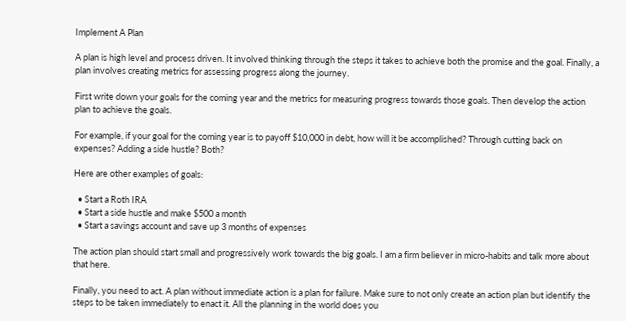Implement A Plan

A plan is high level and process driven. It involved thinking through the steps it takes to achieve both the promise and the goal. Finally, a plan involves creating metrics for assessing progress along the journey.

First write down your goals for the coming year and the metrics for measuring progress towards those goals. Then develop the action plan to achieve the goals.

For example, if your goal for the coming year is to payoff $10,000 in debt, how will it be accomplished? Through cutting back on expenses? Adding a side hustle? Both?

Here are other examples of goals:

  • Start a Roth IRA
  • Start a side hustle and make $500 a month
  • Start a savings account and save up 3 months of expenses

The action plan should start small and progressively work towards the big goals. I am a firm believer in micro-habits and talk more about that here.

Finally, you need to act. A plan without immediate action is a plan for failure. Make sure to not only create an action plan but identify the steps to be taken immediately to enact it. All the planning in the world does you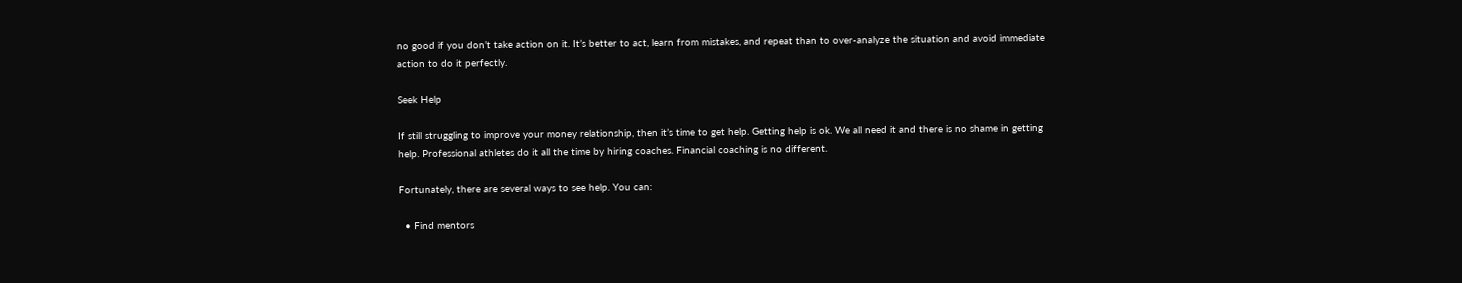no good if you don’t take action on it. It’s better to act, learn from mistakes, and repeat than to over-analyze the situation and avoid immediate action to do it perfectly.

Seek Help

If still struggling to improve your money relationship, then it’s time to get help. Getting help is ok. We all need it and there is no shame in getting help. Professional athletes do it all the time by hiring coaches. Financial coaching is no different.

Fortunately, there are several ways to see help. You can:

  • Find mentors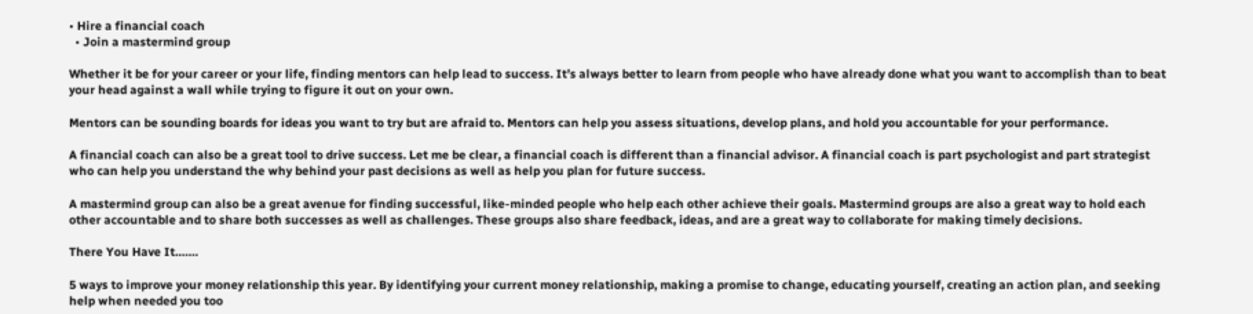• Hire a financial coach
  • Join a mastermind group

Whether it be for your career or your life, finding mentors can help lead to success. It’s always better to learn from people who have already done what you want to accomplish than to beat your head against a wall while trying to figure it out on your own.

Mentors can be sounding boards for ideas you want to try but are afraid to. Mentors can help you assess situations, develop plans, and hold you accountable for your performance.

A financial coach can also be a great tool to drive success. Let me be clear, a financial coach is different than a financial advisor. A financial coach is part psychologist and part strategist who can help you understand the why behind your past decisions as well as help you plan for future success.

A mastermind group can also be a great avenue for finding successful, like-minded people who help each other achieve their goals. Mastermind groups are also a great way to hold each other accountable and to share both successes as well as challenges. These groups also share feedback, ideas, and are a great way to collaborate for making timely decisions.

There You Have It…….

5 ways to improve your money relationship this year. By identifying your current money relationship, making a promise to change, educating yourself, creating an action plan, and seeking help when needed you too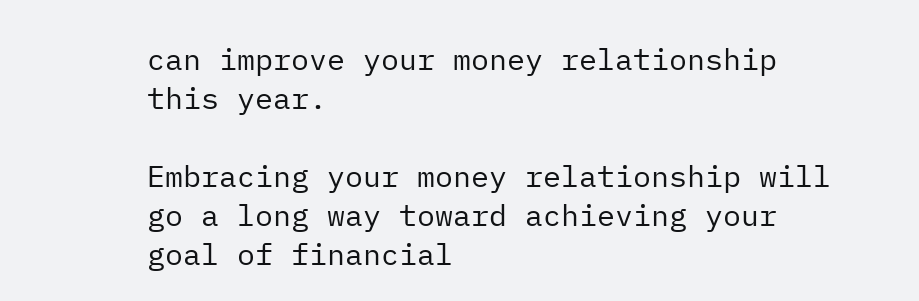can improve your money relationship this year.

Embracing your money relationship will go a long way toward achieving your goal of financial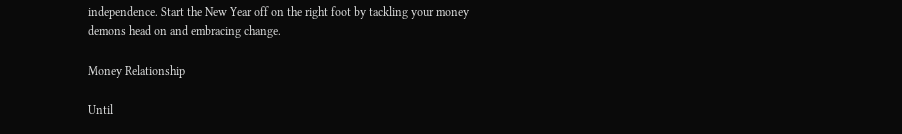independence. Start the New Year off on the right foot by tackling your money demons head on and embracing change.

Money Relationship

Until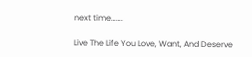next time…….

Live The Life You Love, Want, And Deserve